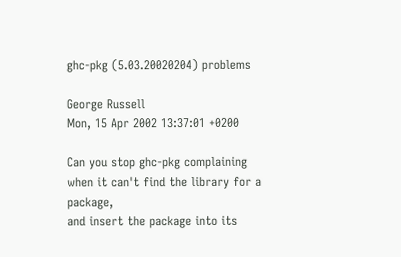ghc-pkg (5.03.20020204) problems

George Russell
Mon, 15 Apr 2002 13:37:01 +0200

Can you stop ghc-pkg complaining when it can't find the library for a package,
and insert the package into its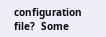configuration file?  Some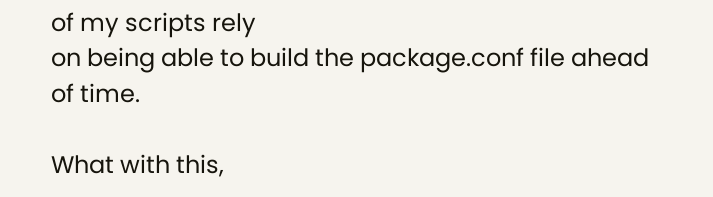of my scripts rely
on being able to build the package.conf file ahead of time.

What with this,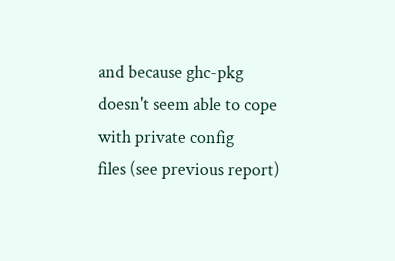and because ghc-pkg doesn't seem able to cope with private config
files (see previous report)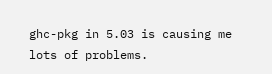ghc-pkg in 5.03 is causing me lots of problems.